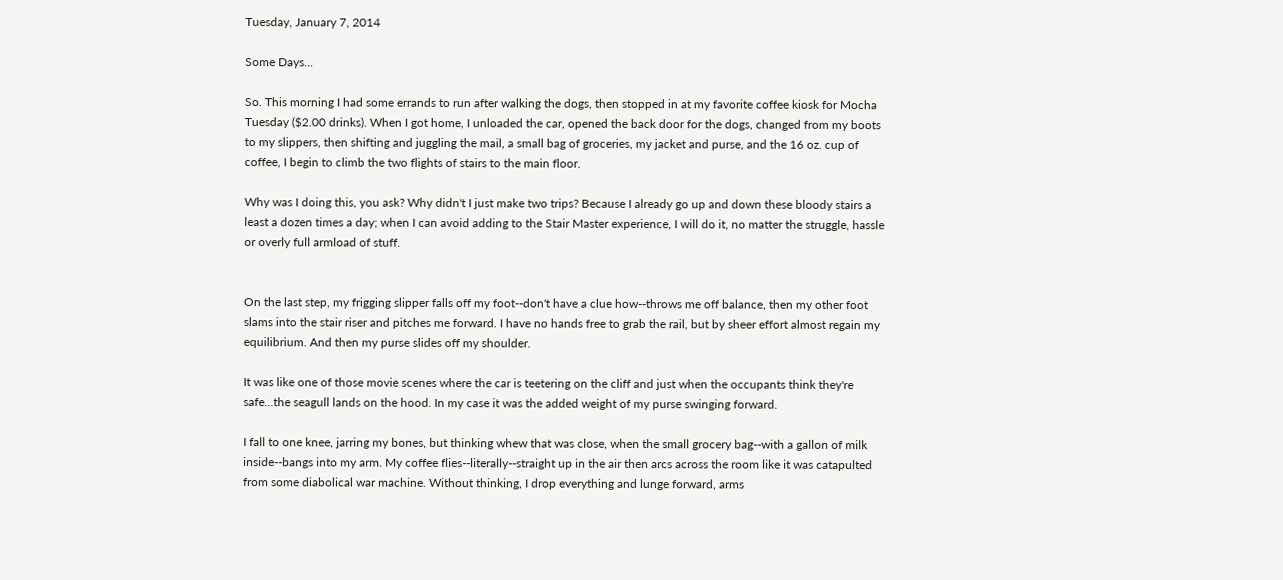Tuesday, January 7, 2014

Some Days...

So. This morning I had some errands to run after walking the dogs, then stopped in at my favorite coffee kiosk for Mocha Tuesday ($2.00 drinks). When I got home, I unloaded the car, opened the back door for the dogs, changed from my boots to my slippers, then shifting and juggling the mail, a small bag of groceries, my jacket and purse, and the 16 oz. cup of coffee, I begin to climb the two flights of stairs to the main floor.

Why was I doing this, you ask? Why didn't I just make two trips? Because I already go up and down these bloody stairs a least a dozen times a day; when I can avoid adding to the Stair Master experience, I will do it, no matter the struggle, hassle or overly full armload of stuff.


On the last step, my frigging slipper falls off my foot--don't have a clue how--throws me off balance, then my other foot slams into the stair riser and pitches me forward. I have no hands free to grab the rail, but by sheer effort almost regain my equilibrium. And then my purse slides off my shoulder.

It was like one of those movie scenes where the car is teetering on the cliff and just when the occupants think they're safe...the seagull lands on the hood. In my case it was the added weight of my purse swinging forward.

I fall to one knee, jarring my bones, but thinking whew that was close, when the small grocery bag--with a gallon of milk inside--bangs into my arm. My coffee flies--literally--straight up in the air then arcs across the room like it was catapulted from some diabolical war machine. Without thinking, I drop everything and lunge forward, arms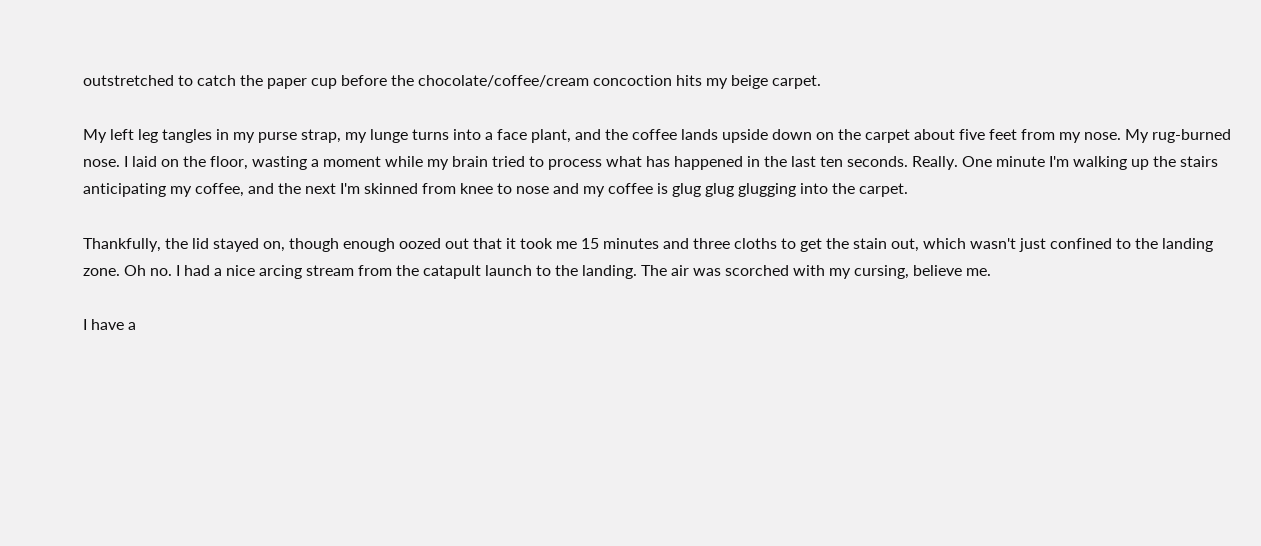outstretched to catch the paper cup before the chocolate/coffee/cream concoction hits my beige carpet.

My left leg tangles in my purse strap, my lunge turns into a face plant, and the coffee lands upside down on the carpet about five feet from my nose. My rug-burned nose. I laid on the floor, wasting a moment while my brain tried to process what has happened in the last ten seconds. Really. One minute I'm walking up the stairs anticipating my coffee, and the next I'm skinned from knee to nose and my coffee is glug glug glugging into the carpet.

Thankfully, the lid stayed on, though enough oozed out that it took me 15 minutes and three cloths to get the stain out, which wasn't just confined to the landing zone. Oh no. I had a nice arcing stream from the catapult launch to the landing. The air was scorched with my cursing, believe me.

I have a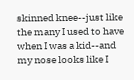skinned knee--just like the many I used to have when I was a kid--and my nose looks like I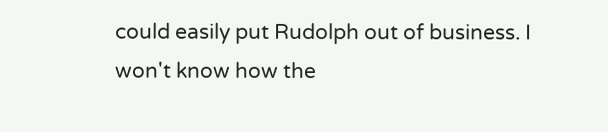could easily put Rudolph out of business. I won't know how the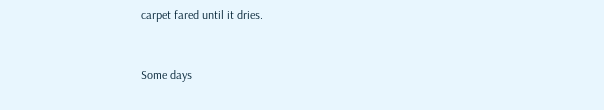carpet fared until it dries.


Some days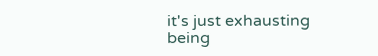it's just exhausting being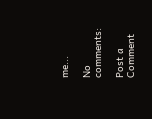me...

No comments:

Post a Comment